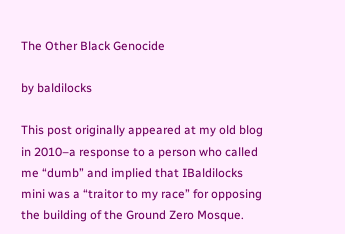The Other Black Genocide

by baldilocks

This post originally appeared at my old blog in 2010–a response to a person who called me “dumb” and implied that IBaldilocks mini was a “traitor to my race” for opposing the building of the Ground Zero Mosque.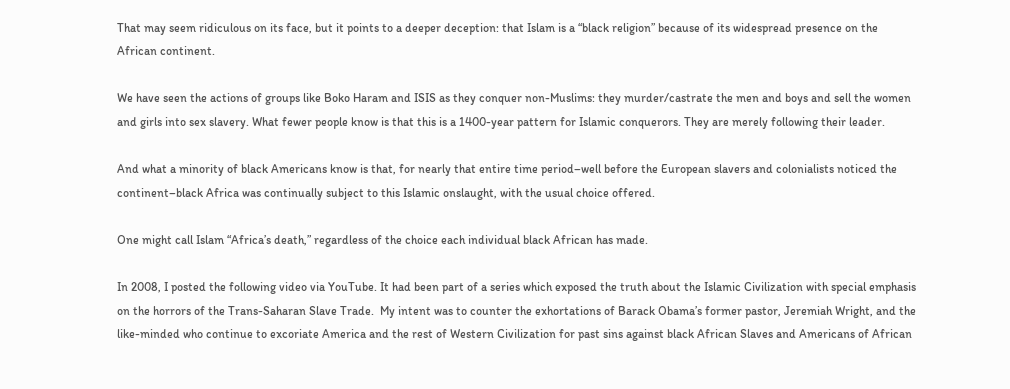That may seem ridiculous on its face, but it points to a deeper deception: that Islam is a “black religion” because of its widespread presence on the African continent.

We have seen the actions of groups like Boko Haram and ISIS as they conquer non-Muslims: they murder/castrate the men and boys and sell the women and girls into sex slavery. What fewer people know is that this is a 1400-year pattern for Islamic conquerors. They are merely following their leader.

And what a minority of black Americans know is that, for nearly that entire time period–well before the European slavers and colonialists noticed the continent–black Africa was continually subject to this Islamic onslaught, with the usual choice offered.

One might call Islam “Africa’s death,” regardless of the choice each individual black African has made.

In 2008, I posted the following video via YouTube. It had been part of a series which exposed the truth about the Islamic Civilization with special emphasis on the horrors of the Trans-Saharan Slave Trade.  My intent was to counter the exhortations of Barack Obama’s former pastor, Jeremiah Wright, and the like-minded who continue to excoriate America and the rest of Western Civilization for past sins against black African Slaves and Americans of African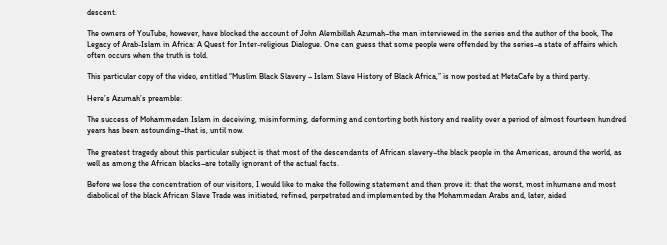descent.

The owners of YouTube, however, have blocked the account of John Alembillah Azumah–the man interviewed in the series and the author of the book, The Legacy of Arab-Islam in Africa: A Quest for Inter-religious Dialogue. One can guess that some people were offended by the series–a state of affairs which often occurs when the truth is told.

This particular copy of the video, entitled “Muslim Black Slavery – Islam Slave History of Black Africa,” is now posted at MetaCafe by a third party.

Here’s Azumah’s preamble:

The success of Mohammedan Islam in deceiving, misinforming, deforming and contorting both history and reality over a period of almost fourteen hundred years has been astounding–that is, until now.

The greatest tragedy about this particular subject is that most of the descendants of African slavery–the black people in the Americas, around the world, as well as among the African blacks–are totally ignorant of the actual facts.

Before we lose the concentration of our visitors, I would like to make the following statement and then prove it: that the worst, most inhumane and most diabolical of the black African Slave Trade was initiated, refined, perpetrated and implemented by the Mohammedan Arabs and, later, aided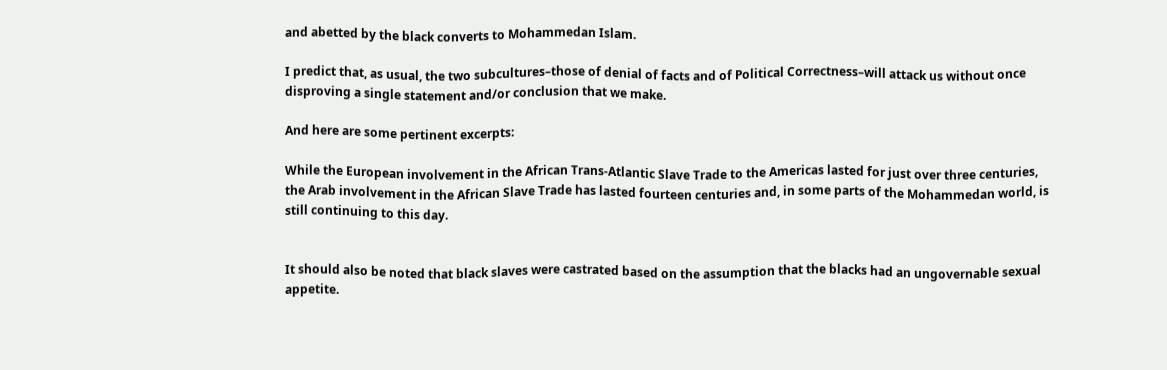and abetted by the black converts to Mohammedan Islam.

I predict that, as usual, the two subcultures–those of denial of facts and of Political Correctness–will attack us without once disproving a single statement and/or conclusion that we make.

And here are some pertinent excerpts:

While the European involvement in the African Trans-Atlantic Slave Trade to the Americas lasted for just over three centuries, the Arab involvement in the African Slave Trade has lasted fourteen centuries and, in some parts of the Mohammedan world, is still continuing to this day.


It should also be noted that black slaves were castrated based on the assumption that the blacks had an ungovernable sexual appetite.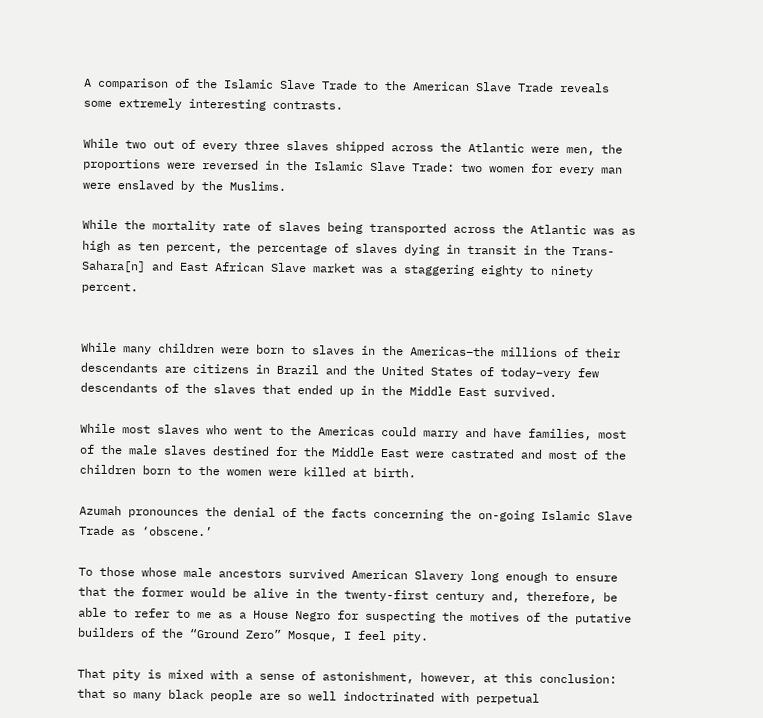A comparison of the Islamic Slave Trade to the American Slave Trade reveals some extremely interesting contrasts.

While two out of every three slaves shipped across the Atlantic were men, the proportions were reversed in the Islamic Slave Trade: two women for every man were enslaved by the Muslims.

While the mortality rate of slaves being transported across the Atlantic was as high as ten percent, the percentage of slaves dying in transit in the Trans-Sahara[n] and East African Slave market was a staggering eighty to ninety percent.


While many children were born to slaves in the Americas–the millions of their descendants are citizens in Brazil and the United States of today–very few descendants of the slaves that ended up in the Middle East survived.

While most slaves who went to the Americas could marry and have families, most of the male slaves destined for the Middle East were castrated and most of the children born to the women were killed at birth.

Azumah pronounces the denial of the facts concerning the on-going Islamic Slave Trade as ‘obscene.’

To those whose male ancestors survived American Slavery long enough to ensure that the former would be alive in the twenty-first century and, therefore, be able to refer to me as a House Negro for suspecting the motives of the putative builders of the “Ground Zero” Mosque, I feel pity.

That pity is mixed with a sense of astonishment, however, at this conclusion: that so many black people are so well indoctrinated with perpetual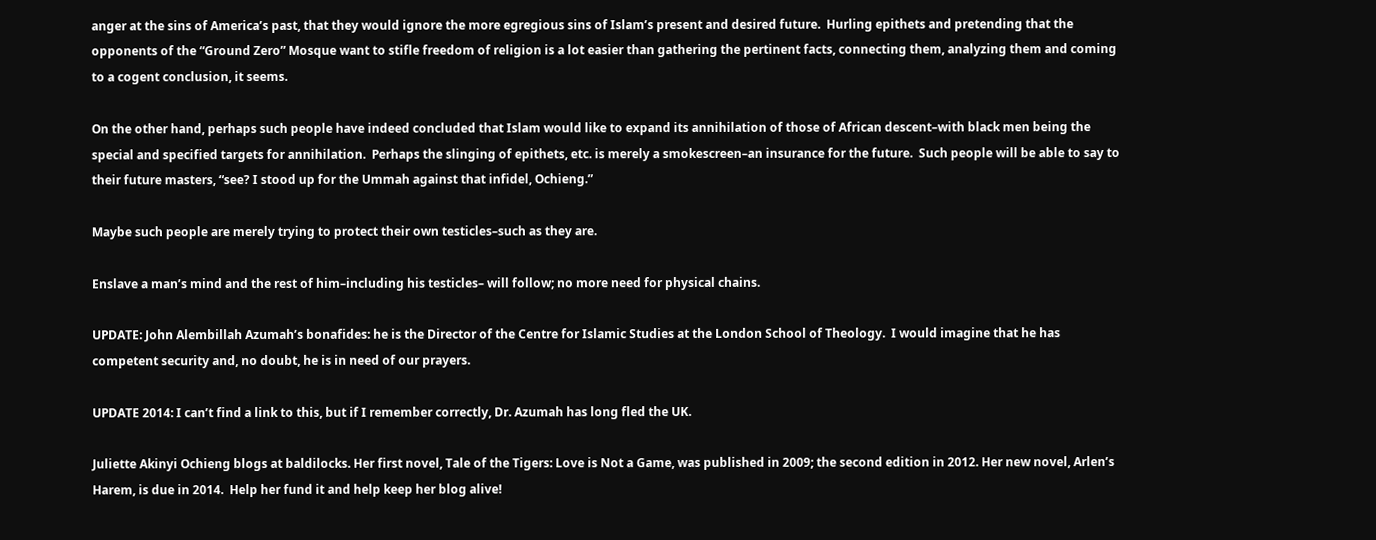anger at the sins of America’s past, that they would ignore the more egregious sins of Islam’s present and desired future.  Hurling epithets and pretending that the opponents of the “Ground Zero” Mosque want to stifle freedom of religion is a lot easier than gathering the pertinent facts, connecting them, analyzing them and coming to a cogent conclusion, it seems.

On the other hand, perhaps such people have indeed concluded that Islam would like to expand its annihilation of those of African descent–with black men being the special and specified targets for annihilation.  Perhaps the slinging of epithets, etc. is merely a smokescreen–an insurance for the future.  Such people will be able to say to their future masters, “see? I stood up for the Ummah against that infidel, Ochieng.”

Maybe such people are merely trying to protect their own testicles–such as they are.

Enslave a man’s mind and the rest of him–including his testicles– will follow; no more need for physical chains.

UPDATE: John Alembillah Azumah’s bonafides: he is the Director of the Centre for Islamic Studies at the London School of Theology.  I would imagine that he has competent security and, no doubt, he is in need of our prayers.

UPDATE 2014: I can’t find a link to this, but if I remember correctly, Dr. Azumah has long fled the UK.

Juliette Akinyi Ochieng blogs at baldilocks. Her first novel, Tale of the Tigers: Love is Not a Game, was published in 2009; the second edition in 2012. Her new novel, Arlen’s Harem, is due in 2014.  Help her fund it and help keep her blog alive!